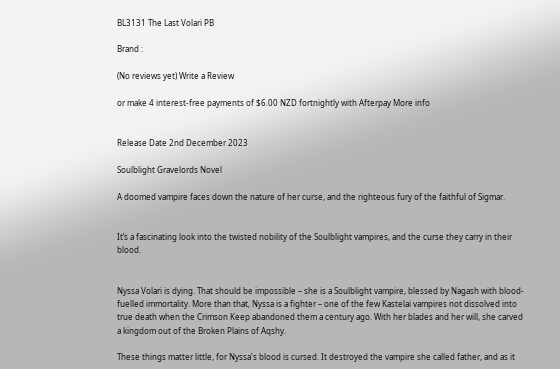BL3131 The Last Volari PB

Brand :

(No reviews yet) Write a Review

or make 4 interest-free payments of $6.00 NZD fortnightly with Afterpay More info


Release Date 2nd December 2023

Soulblight Gravelords Novel

A doomed vampire faces down the nature of her curse, and the righteous fury of the faithful of Sigmar.


It’s a fascinating look into the twisted nobility of the Soulblight vampires, and the curse they carry in their blood.


Nyssa Volari is dying. That should be impossible – she is a Soulblight vampire, blessed by Nagash with blood-fuelled immortality. More than that, Nyssa is a fighter – one of the few Kastelai vampires not dissolved into true death when the Crimson Keep abandoned them a century ago. With her blades and her will, she carved a kingdom out of the Broken Plains of Aqshy.

These things matter little, for Nyssa's blood is cursed. It destroyed the vampire she called father, and as it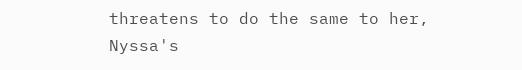threatens to do the same to her, Nyssa's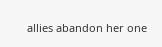allies abandon her one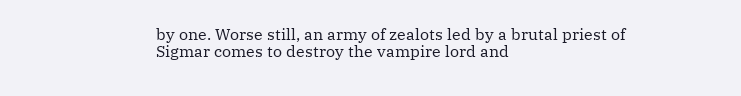by one. Worse still, an army of zealots led by a brutal priest of Sigmar comes to destroy the vampire lord and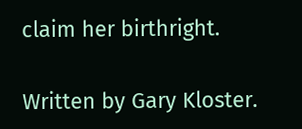claim her birthright.

Written by Gary Kloster.